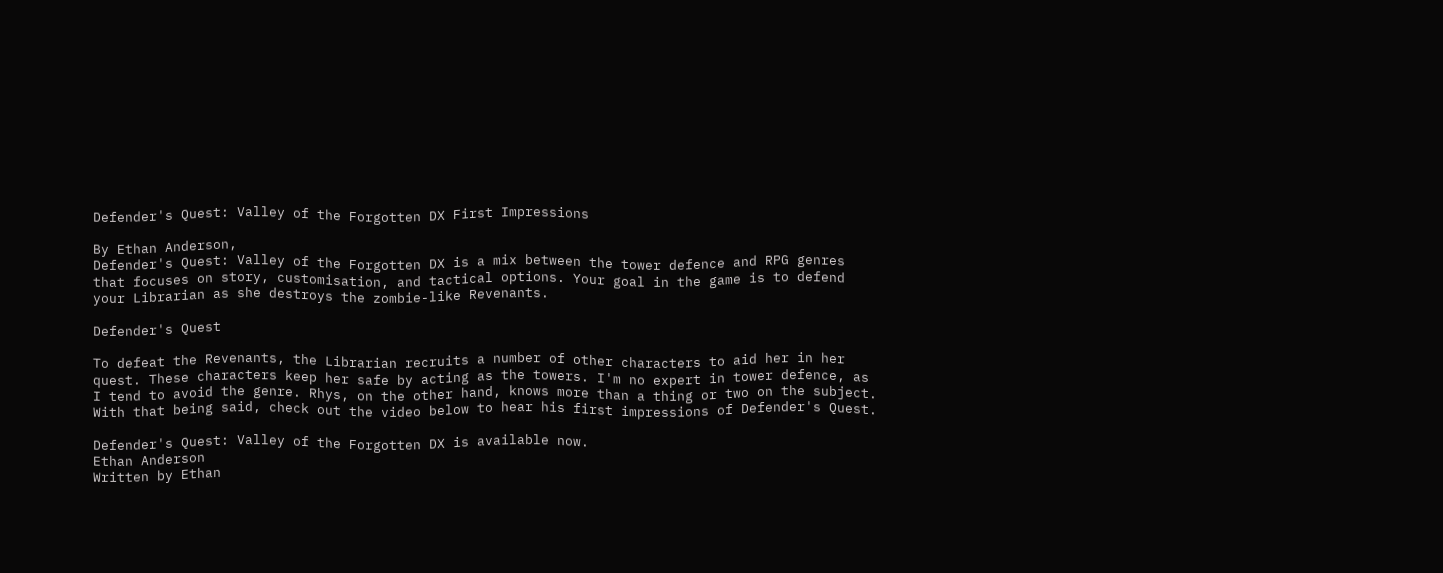Defender's Quest: Valley of the Forgotten DX First Impressions

By Ethan Anderson,
Defender's Quest: Valley of the Forgotten DX is a mix between the tower defence and RPG genres that focuses on story, customisation, and tactical options. Your goal in the game is to defend your Librarian as she destroys the zombie-like Revenants.

Defender's Quest

To defeat the Revenants, the Librarian recruits a number of other characters to aid her in her quest. These characters keep her safe by acting as the towers. I'm no expert in tower defence, as I tend to avoid the genre. Rhys, on the other hand, knows more than a thing or two on the subject. With that being said, check out the video below to hear his first impressions of Defender's Quest.

Defender's Quest: Valley of the Forgotten DX is available now.
Ethan Anderson
Written by Ethan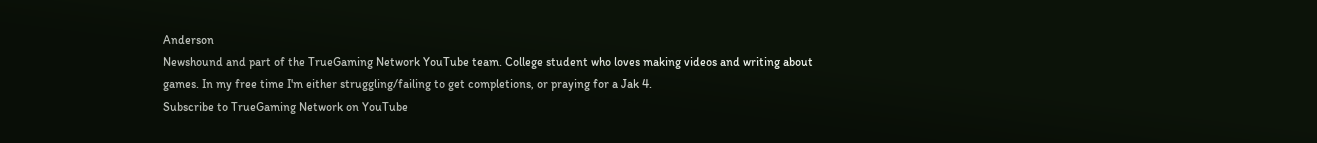Anderson
Newshound and part of the TrueGaming Network YouTube team. College student who loves making videos and writing about games. In my free time I'm either struggling/failing to get completions, or praying for a Jak 4.
Subscribe to TrueGaming Network on YouTube